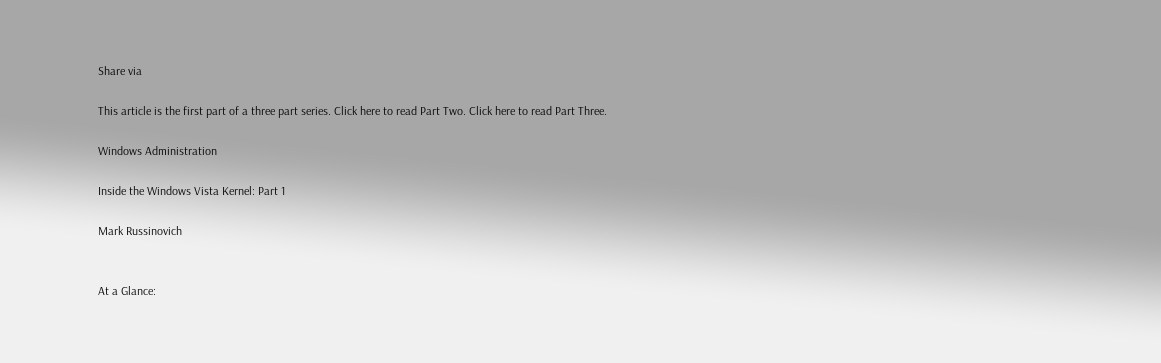Share via

This article is the first part of a three part series. Click here to read Part Two. Click here to read Part Three.

Windows Administration

Inside the Windows Vista Kernel: Part 1

Mark Russinovich


At a Glance: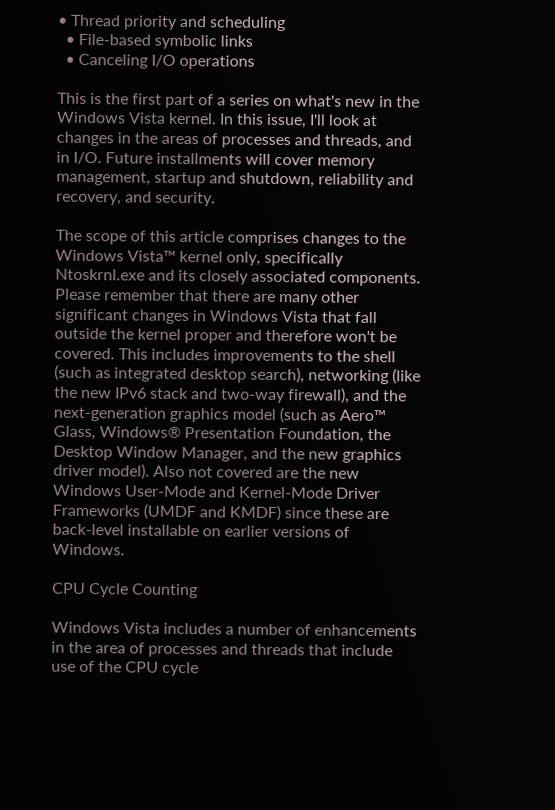• Thread priority and scheduling
  • File-based symbolic links
  • Canceling I/O operations

This is the first part of a series on what's new in the Windows Vista kernel. In this issue, I'll look at changes in the areas of processes and threads, and in I/O. Future installments will cover memory management, startup and shutdown, reliability and recovery, and security.

The scope of this article comprises changes to the Windows Vista™ kernel only, specifically Ntoskrnl.exe and its closely associated components. Please remember that there are many other significant changes in Windows Vista that fall outside the kernel proper and therefore won't be covered. This includes improvements to the shell (such as integrated desktop search), networking (like the new IPv6 stack and two-way firewall), and the next-generation graphics model (such as Aero™ Glass, Windows® Presentation Foundation, the Desktop Window Manager, and the new graphics driver model). Also not covered are the new Windows User-Mode and Kernel-Mode Driver Frameworks (UMDF and KMDF) since these are back-level installable on earlier versions of Windows.

CPU Cycle Counting

Windows Vista includes a number of enhancements in the area of processes and threads that include use of the CPU cycle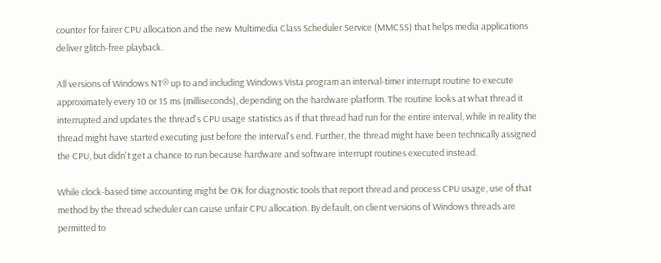counter for fairer CPU allocation and the new Multimedia Class Scheduler Service (MMCSS) that helps media applications deliver glitch-free playback.

All versions of Windows NT® up to and including Windows Vista program an interval-timer interrupt routine to execute approximately every 10 or 15 ms (milliseconds), depending on the hardware platform. The routine looks at what thread it interrupted and updates the thread's CPU usage statistics as if that thread had run for the entire interval, while in reality the thread might have started executing just before the interval's end. Further, the thread might have been technically assigned the CPU, but didn't get a chance to run because hardware and software interrupt routines executed instead.

While clock-based time accounting might be OK for diagnostic tools that report thread and process CPU usage, use of that method by the thread scheduler can cause unfair CPU allocation. By default, on client versions of Windows threads are permitted to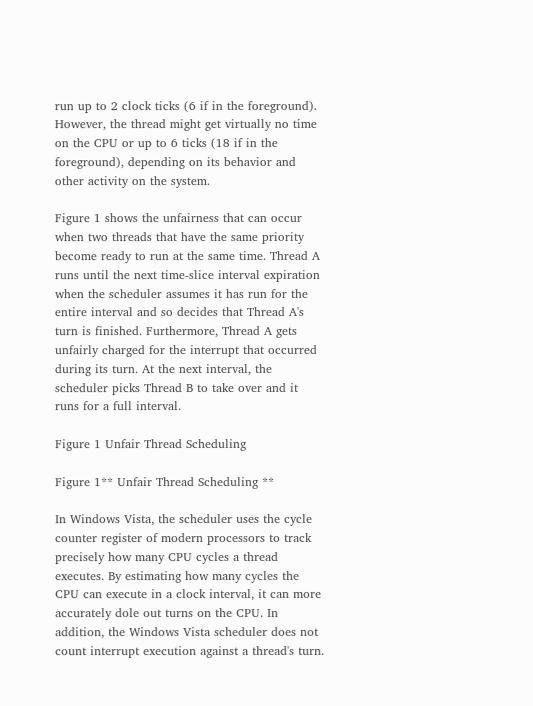run up to 2 clock ticks (6 if in the foreground). However, the thread might get virtually no time on the CPU or up to 6 ticks (18 if in the foreground), depending on its behavior and other activity on the system.

Figure 1 shows the unfairness that can occur when two threads that have the same priority become ready to run at the same time. Thread A runs until the next time-slice interval expiration when the scheduler assumes it has run for the entire interval and so decides that Thread A's turn is finished. Furthermore, Thread A gets unfairly charged for the interrupt that occurred during its turn. At the next interval, the scheduler picks Thread B to take over and it runs for a full interval.

Figure 1 Unfair Thread Scheduling

Figure 1** Unfair Thread Scheduling **

In Windows Vista, the scheduler uses the cycle counter register of modern processors to track precisely how many CPU cycles a thread executes. By estimating how many cycles the CPU can execute in a clock interval, it can more accurately dole out turns on the CPU. In addition, the Windows Vista scheduler does not count interrupt execution against a thread's turn.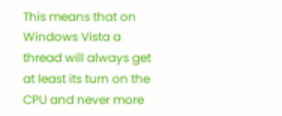This means that on Windows Vista a thread will always get at least its turn on the CPU and never more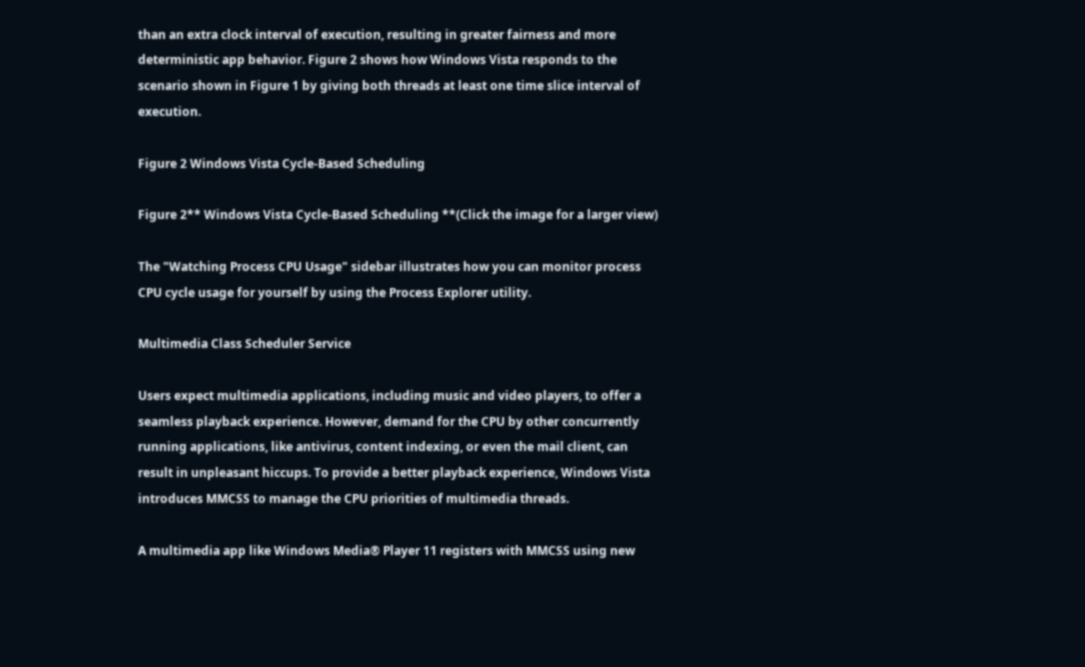than an extra clock interval of execution, resulting in greater fairness and more deterministic app behavior. Figure 2 shows how Windows Vista responds to the scenario shown in Figure 1 by giving both threads at least one time slice interval of execution.

Figure 2 Windows Vista Cycle-Based Scheduling

Figure 2** Windows Vista Cycle-Based Scheduling **(Click the image for a larger view)

The "Watching Process CPU Usage" sidebar illustrates how you can monitor process CPU cycle usage for yourself by using the Process Explorer utility.

Multimedia Class Scheduler Service

Users expect multimedia applications, including music and video players, to offer a seamless playback experience. However, demand for the CPU by other concurrently running applications, like antivirus, content indexing, or even the mail client, can result in unpleasant hiccups. To provide a better playback experience, Windows Vista introduces MMCSS to manage the CPU priorities of multimedia threads.

A multimedia app like Windows Media® Player 11 registers with MMCSS using new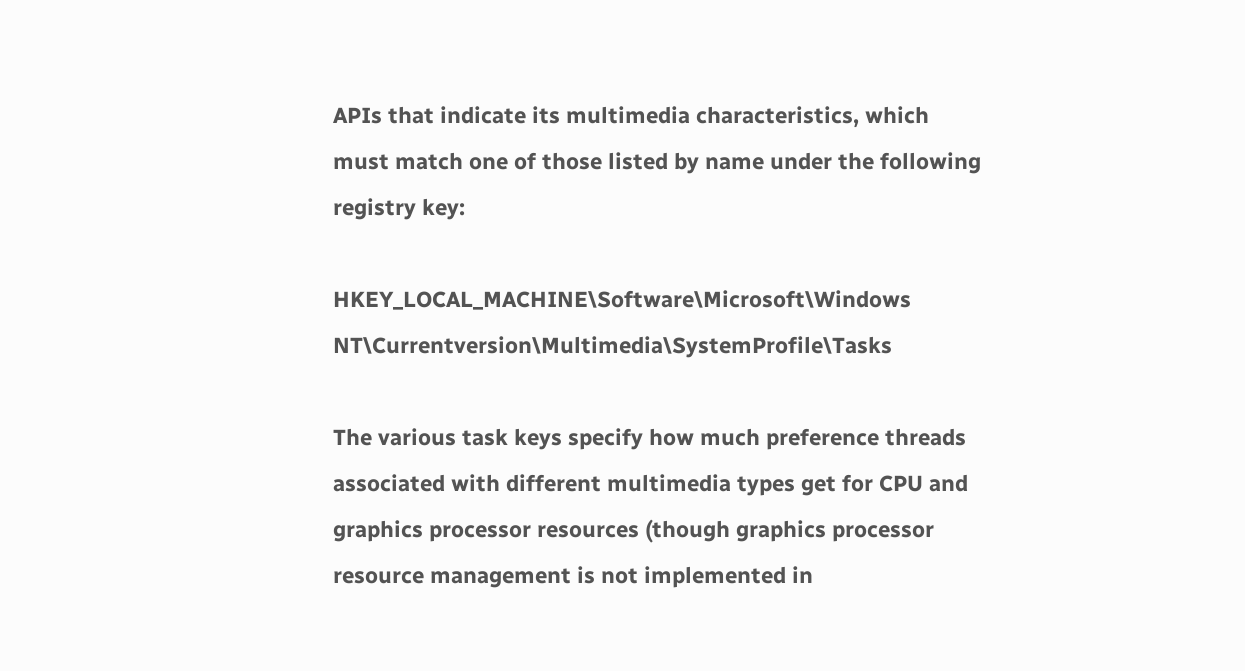APIs that indicate its multimedia characteristics, which must match one of those listed by name under the following registry key:

HKEY_LOCAL_MACHINE\Software\Microsoft\Windows NT\Currentversion\Multimedia\SystemProfile\Tasks

The various task keys specify how much preference threads associated with different multimedia types get for CPU and graphics processor resources (though graphics processor resource management is not implemented in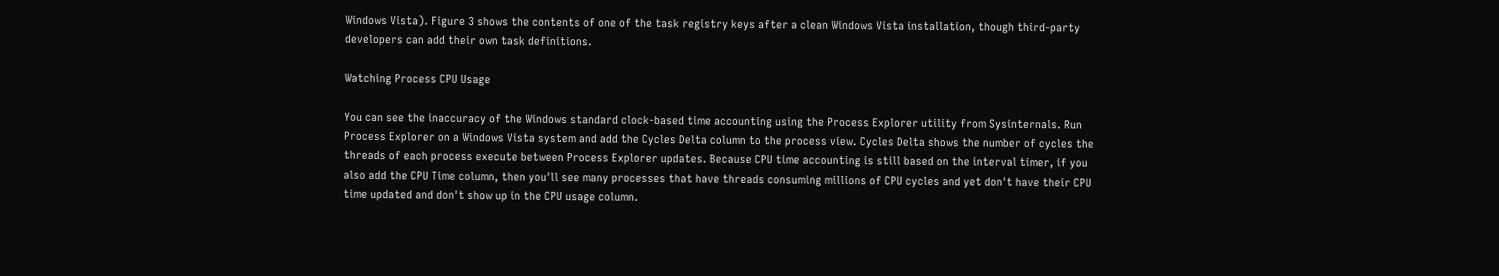Windows Vista). Figure 3 shows the contents of one of the task registry keys after a clean Windows Vista installation, though third-party developers can add their own task definitions.

Watching Process CPU Usage

You can see the inaccuracy of the Windows standard clock-based time accounting using the Process Explorer utility from Sysinternals. Run Process Explorer on a Windows Vista system and add the Cycles Delta column to the process view. Cycles Delta shows the number of cycles the threads of each process execute between Process Explorer updates. Because CPU time accounting is still based on the interval timer, if you also add the CPU Time column, then you'll see many processes that have threads consuming millions of CPU cycles and yet don't have their CPU time updated and don't show up in the CPU usage column.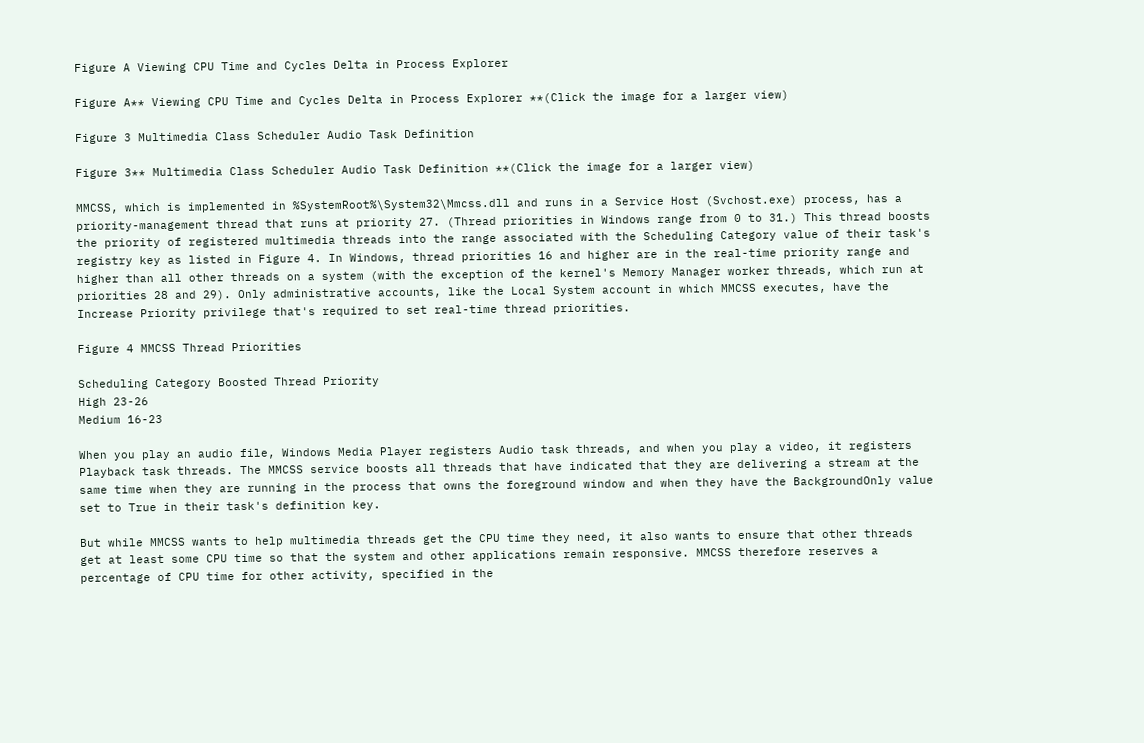Figure A Viewing CPU Time and Cycles Delta in Process Explorer

Figure A** Viewing CPU Time and Cycles Delta in Process Explorer **(Click the image for a larger view)

Figure 3 Multimedia Class Scheduler Audio Task Definition

Figure 3** Multimedia Class Scheduler Audio Task Definition **(Click the image for a larger view)

MMCSS, which is implemented in %SystemRoot%\System32\Mmcss.dll and runs in a Service Host (Svchost.exe) process, has a priority-management thread that runs at priority 27. (Thread priorities in Windows range from 0 to 31.) This thread boosts the priority of registered multimedia threads into the range associated with the Scheduling Category value of their task's registry key as listed in Figure 4. In Windows, thread priorities 16 and higher are in the real-time priority range and higher than all other threads on a system (with the exception of the kernel's Memory Manager worker threads, which run at priorities 28 and 29). Only administrative accounts, like the Local System account in which MMCSS executes, have the Increase Priority privilege that's required to set real-time thread priorities.

Figure 4 MMCSS Thread Priorities

Scheduling Category Boosted Thread Priority
High 23-26
Medium 16-23

When you play an audio file, Windows Media Player registers Audio task threads, and when you play a video, it registers Playback task threads. The MMCSS service boosts all threads that have indicated that they are delivering a stream at the same time when they are running in the process that owns the foreground window and when they have the BackgroundOnly value set to True in their task's definition key.

But while MMCSS wants to help multimedia threads get the CPU time they need, it also wants to ensure that other threads get at least some CPU time so that the system and other applications remain responsive. MMCSS therefore reserves a percentage of CPU time for other activity, specified in the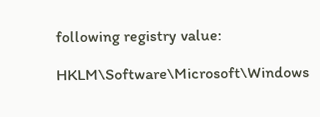following registry value:

HKLM\Software\Microsoft\Windows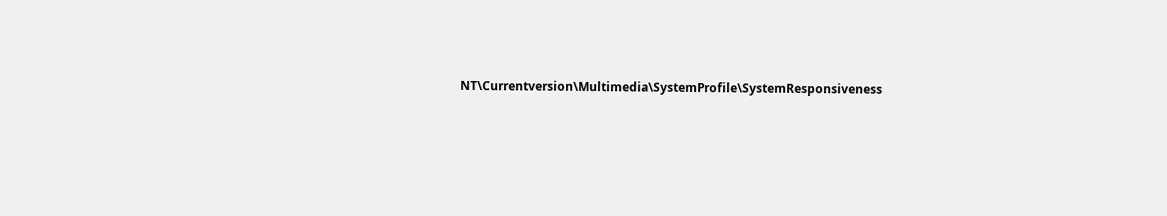NT\Currentversion\Multimedia\SystemProfile\SystemResponsiveness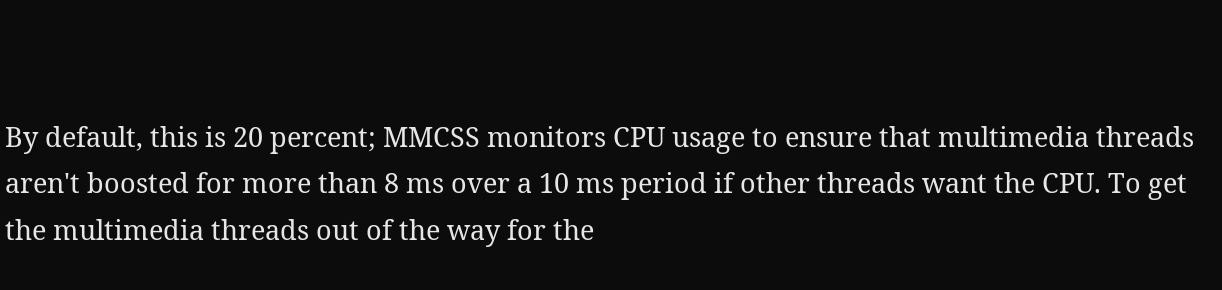By default, this is 20 percent; MMCSS monitors CPU usage to ensure that multimedia threads aren't boosted for more than 8 ms over a 10 ms period if other threads want the CPU. To get the multimedia threads out of the way for the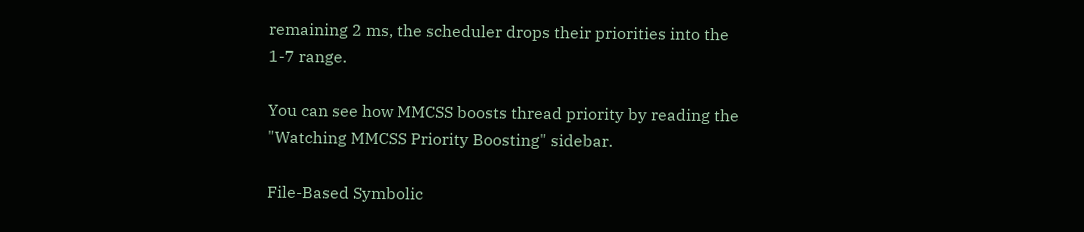remaining 2 ms, the scheduler drops their priorities into the 1-7 range.

You can see how MMCSS boosts thread priority by reading the "Watching MMCSS Priority Boosting" sidebar.

File-Based Symbolic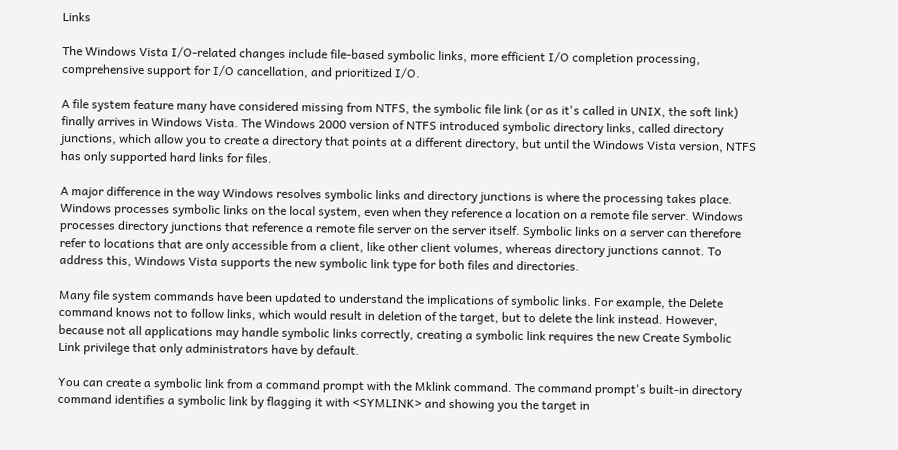Links

The Windows Vista I/O-related changes include file-based symbolic links, more efficient I/O completion processing, comprehensive support for I/O cancellation, and prioritized I/O.

A file system feature many have considered missing from NTFS, the symbolic file link (or as it's called in UNIX, the soft link) finally arrives in Windows Vista. The Windows 2000 version of NTFS introduced symbolic directory links, called directory junctions, which allow you to create a directory that points at a different directory, but until the Windows Vista version, NTFS has only supported hard links for files.

A major difference in the way Windows resolves symbolic links and directory junctions is where the processing takes place. Windows processes symbolic links on the local system, even when they reference a location on a remote file server. Windows processes directory junctions that reference a remote file server on the server itself. Symbolic links on a server can therefore refer to locations that are only accessible from a client, like other client volumes, whereas directory junctions cannot. To address this, Windows Vista supports the new symbolic link type for both files and directories.

Many file system commands have been updated to understand the implications of symbolic links. For example, the Delete command knows not to follow links, which would result in deletion of the target, but to delete the link instead. However, because not all applications may handle symbolic links correctly, creating a symbolic link requires the new Create Symbolic Link privilege that only administrators have by default.

You can create a symbolic link from a command prompt with the Mklink command. The command prompt's built-in directory command identifies a symbolic link by flagging it with <SYMLINK> and showing you the target in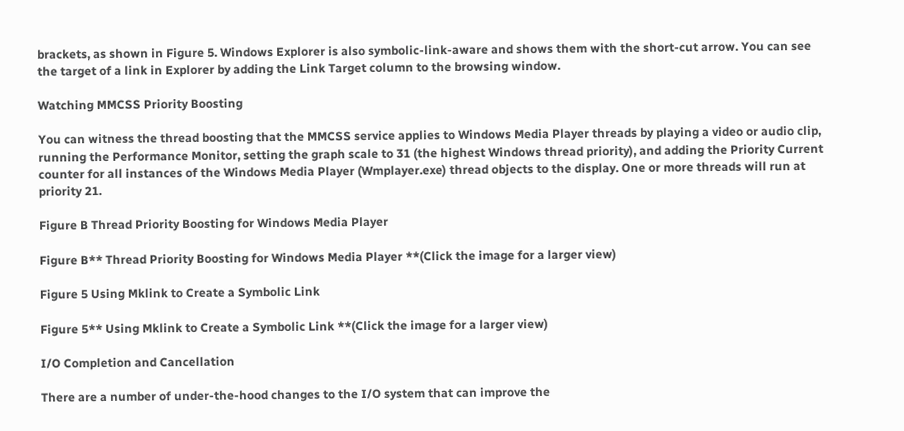brackets, as shown in Figure 5. Windows Explorer is also symbolic-link-aware and shows them with the short-cut arrow. You can see the target of a link in Explorer by adding the Link Target column to the browsing window.

Watching MMCSS Priority Boosting

You can witness the thread boosting that the MMCSS service applies to Windows Media Player threads by playing a video or audio clip, running the Performance Monitor, setting the graph scale to 31 (the highest Windows thread priority), and adding the Priority Current counter for all instances of the Windows Media Player (Wmplayer.exe) thread objects to the display. One or more threads will run at priority 21.

Figure B Thread Priority Boosting for Windows Media Player

Figure B** Thread Priority Boosting for Windows Media Player **(Click the image for a larger view)

Figure 5 Using Mklink to Create a Symbolic Link

Figure 5** Using Mklink to Create a Symbolic Link **(Click the image for a larger view)

I/O Completion and Cancellation

There are a number of under-the-hood changes to the I/O system that can improve the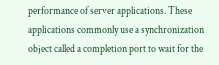performance of server applications. These applications commonly use a synchronization object called a completion port to wait for the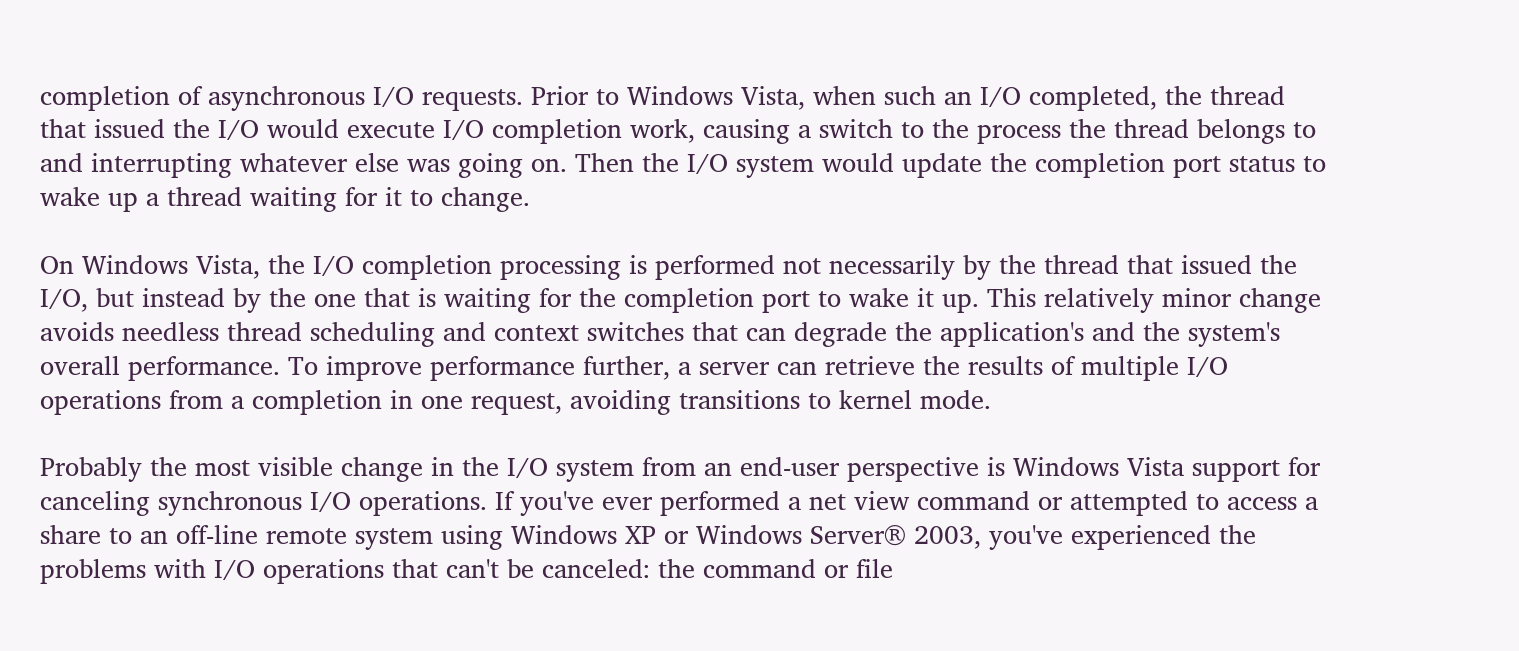completion of asynchronous I/O requests. Prior to Windows Vista, when such an I/O completed, the thread that issued the I/O would execute I/O completion work, causing a switch to the process the thread belongs to and interrupting whatever else was going on. Then the I/O system would update the completion port status to wake up a thread waiting for it to change.

On Windows Vista, the I/O completion processing is performed not necessarily by the thread that issued the I/O, but instead by the one that is waiting for the completion port to wake it up. This relatively minor change avoids needless thread scheduling and context switches that can degrade the application's and the system's overall performance. To improve performance further, a server can retrieve the results of multiple I/O operations from a completion in one request, avoiding transitions to kernel mode.

Probably the most visible change in the I/O system from an end-user perspective is Windows Vista support for canceling synchronous I/O operations. If you've ever performed a net view command or attempted to access a share to an off-line remote system using Windows XP or Windows Server® 2003, you've experienced the problems with I/O operations that can't be canceled: the command or file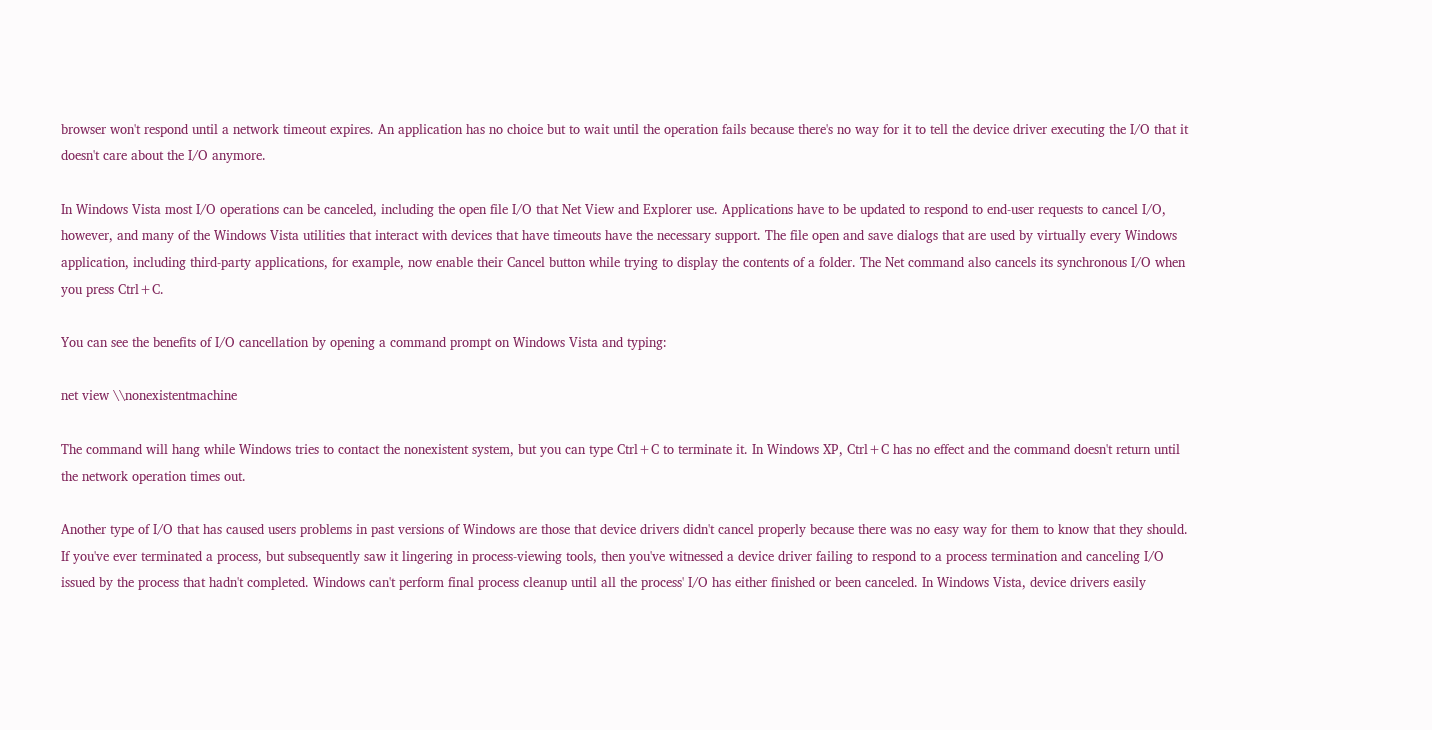browser won't respond until a network timeout expires. An application has no choice but to wait until the operation fails because there's no way for it to tell the device driver executing the I/O that it doesn't care about the I/O anymore.

In Windows Vista most I/O operations can be canceled, including the open file I/O that Net View and Explorer use. Applications have to be updated to respond to end-user requests to cancel I/O, however, and many of the Windows Vista utilities that interact with devices that have timeouts have the necessary support. The file open and save dialogs that are used by virtually every Windows application, including third-party applications, for example, now enable their Cancel button while trying to display the contents of a folder. The Net command also cancels its synchronous I/O when you press Ctrl+C.

You can see the benefits of I/O cancellation by opening a command prompt on Windows Vista and typing:

net view \\nonexistentmachine

The command will hang while Windows tries to contact the nonexistent system, but you can type Ctrl+C to terminate it. In Windows XP, Ctrl+C has no effect and the command doesn't return until the network operation times out.

Another type of I/O that has caused users problems in past versions of Windows are those that device drivers didn't cancel properly because there was no easy way for them to know that they should. If you've ever terminated a process, but subsequently saw it lingering in process-viewing tools, then you've witnessed a device driver failing to respond to a process termination and canceling I/O issued by the process that hadn't completed. Windows can't perform final process cleanup until all the process' I/O has either finished or been canceled. In Windows Vista, device drivers easily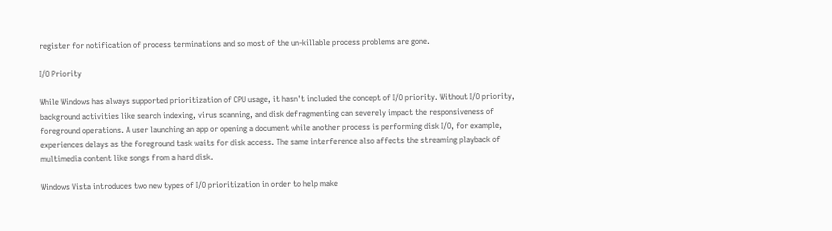register for notification of process terminations and so most of the un-killable process problems are gone.

I/O Priority

While Windows has always supported prioritization of CPU usage, it hasn't included the concept of I/O priority. Without I/O priority, background activities like search indexing, virus scanning, and disk defragmenting can severely impact the responsiveness of foreground operations. A user launching an app or opening a document while another process is performing disk I/O, for example, experiences delays as the foreground task waits for disk access. The same interference also affects the streaming playback of multimedia content like songs from a hard disk.

Windows Vista introduces two new types of I/O prioritization in order to help make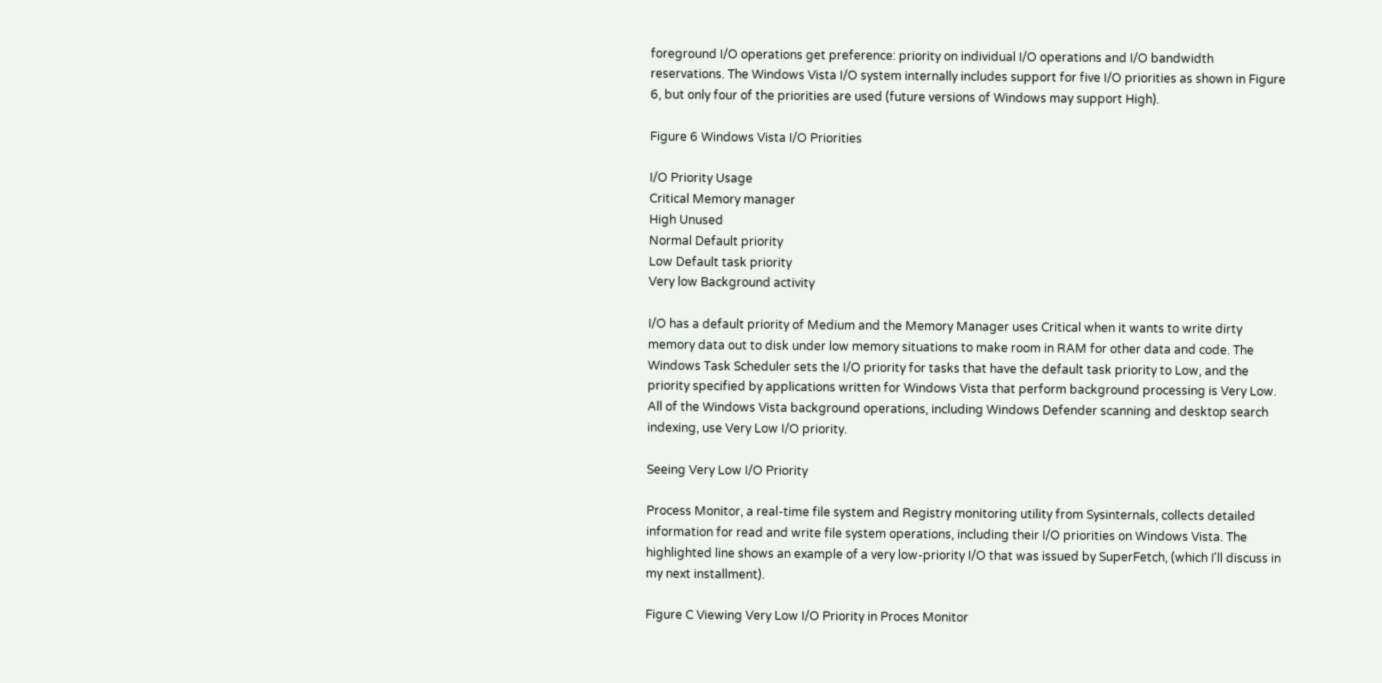foreground I/O operations get preference: priority on individual I/O operations and I/O bandwidth reservations. The Windows Vista I/O system internally includes support for five I/O priorities as shown in Figure 6, but only four of the priorities are used (future versions of Windows may support High).

Figure 6 Windows Vista I/O Priorities

I/O Priority Usage
Critical Memory manager
High Unused
Normal Default priority
Low Default task priority
Very low Background activity

I/O has a default priority of Medium and the Memory Manager uses Critical when it wants to write dirty memory data out to disk under low memory situations to make room in RAM for other data and code. The Windows Task Scheduler sets the I/O priority for tasks that have the default task priority to Low, and the priority specified by applications written for Windows Vista that perform background processing is Very Low. All of the Windows Vista background operations, including Windows Defender scanning and desktop search indexing, use Very Low I/O priority.

Seeing Very Low I/O Priority

Process Monitor, a real-time file system and Registry monitoring utility from Sysinternals, collects detailed information for read and write file system operations, including their I/O priorities on Windows Vista. The highlighted line shows an example of a very low-priority I/O that was issued by SuperFetch, (which I'll discuss in my next installment).

Figure C Viewing Very Low I/O Priority in Proces Monitor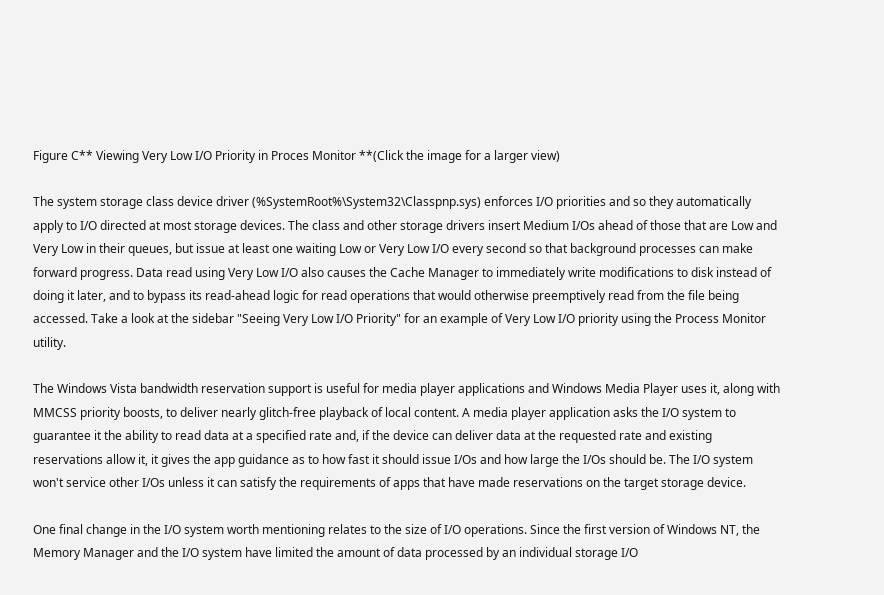Figure C** Viewing Very Low I/O Priority in Proces Monitor **(Click the image for a larger view)

The system storage class device driver (%SystemRoot%\System32\Classpnp.sys) enforces I/O priorities and so they automatically apply to I/O directed at most storage devices. The class and other storage drivers insert Medium I/Os ahead of those that are Low and Very Low in their queues, but issue at least one waiting Low or Very Low I/O every second so that background processes can make forward progress. Data read using Very Low I/O also causes the Cache Manager to immediately write modifications to disk instead of doing it later, and to bypass its read-ahead logic for read operations that would otherwise preemptively read from the file being accessed. Take a look at the sidebar "Seeing Very Low I/O Priority" for an example of Very Low I/O priority using the Process Monitor utility.

The Windows Vista bandwidth reservation support is useful for media player applications and Windows Media Player uses it, along with MMCSS priority boosts, to deliver nearly glitch-free playback of local content. A media player application asks the I/O system to guarantee it the ability to read data at a specified rate and, if the device can deliver data at the requested rate and existing reservations allow it, it gives the app guidance as to how fast it should issue I/Os and how large the I/Os should be. The I/O system won't service other I/Os unless it can satisfy the requirements of apps that have made reservations on the target storage device.

One final change in the I/O system worth mentioning relates to the size of I/O operations. Since the first version of Windows NT, the Memory Manager and the I/O system have limited the amount of data processed by an individual storage I/O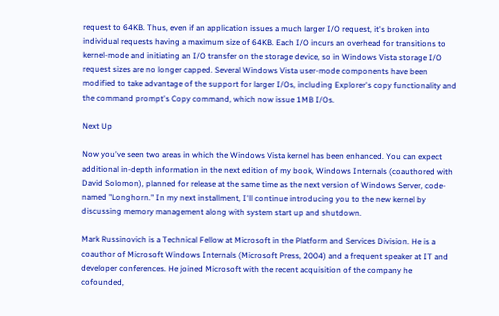request to 64KB. Thus, even if an application issues a much larger I/O request, it's broken into individual requests having a maximum size of 64KB. Each I/O incurs an overhead for transitions to kernel-mode and initiating an I/O transfer on the storage device, so in Windows Vista storage I/O request sizes are no longer capped. Several Windows Vista user-mode components have been modified to take advantage of the support for larger I/Os, including Explorer's copy functionality and the command prompt's Copy command, which now issue 1MB I/Os.

Next Up

Now you've seen two areas in which the Windows Vista kernel has been enhanced. You can expect additional in-depth information in the next edition of my book, Windows Internals (coauthored with David Solomon), planned for release at the same time as the next version of Windows Server, code-named "Longhorn." In my next installment, I'll continue introducing you to the new kernel by discussing memory management along with system start up and shutdown.

Mark Russinovich is a Technical Fellow at Microsoft in the Platform and Services Division. He is a coauthor of Microsoft Windows Internals (Microsoft Press, 2004) and a frequent speaker at IT and developer conferences. He joined Microsoft with the recent acquisition of the company he cofounded,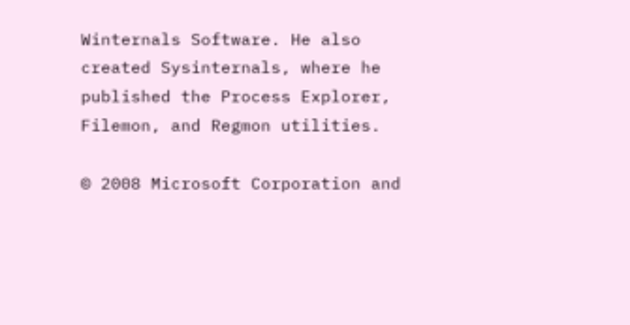Winternals Software. He also created Sysinternals, where he published the Process Explorer, Filemon, and Regmon utilities.

© 2008 Microsoft Corporation and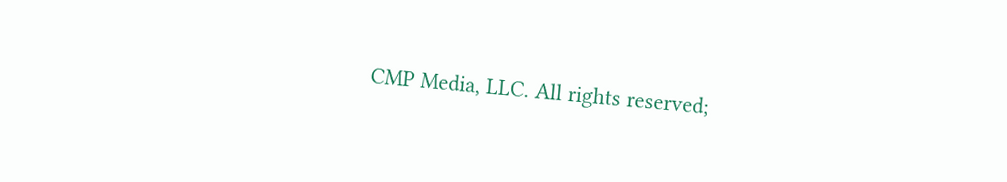CMP Media, LLC. All rights reserved;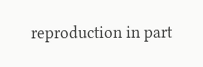reproduction in part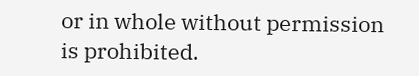or in whole without permission is prohibited.